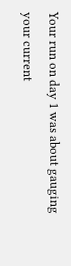Your run on day 1 was about gauging your current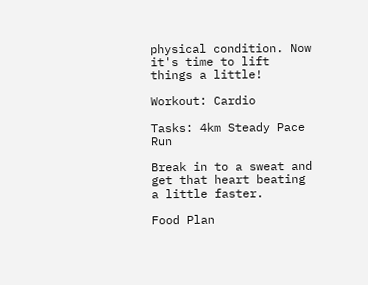physical condition. Now it's time to lift things a little!

Workout: Cardio

Tasks: 4km Steady Pace Run

Break in to a sweat and get that heart beating a little faster.

Food Plan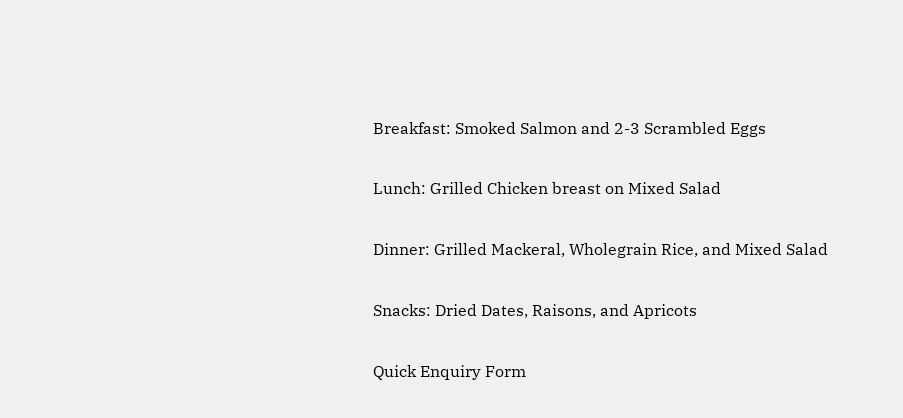Breakfast: Smoked Salmon and 2-3 Scrambled Eggs

Lunch: Grilled Chicken breast on Mixed Salad

Dinner: Grilled Mackeral, Wholegrain Rice, and Mixed Salad

Snacks: Dried Dates, Raisons, and Apricots

Quick Enquiry Form